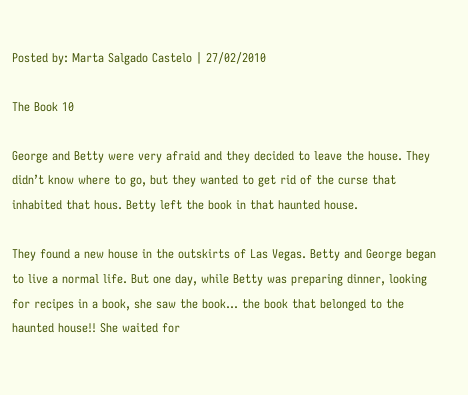Posted by: Marta Salgado Castelo | 27/02/2010

The Book 10

George and Betty were very afraid and they decided to leave the house. They didn’t know where to go, but they wanted to get rid of the curse that inhabited that hous. Betty left the book in that haunted house.

They found a new house in the outskirts of Las Vegas. Betty and George began to live a normal life. But one day, while Betty was preparing dinner, looking for recipes in a book, she saw the book… the book that belonged to the haunted house!! She waited for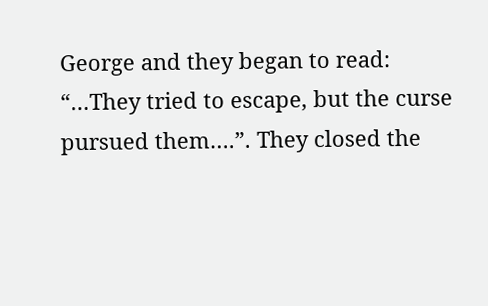George and they began to read: “…They tried to escape, but the curse pursued them….”. They closed the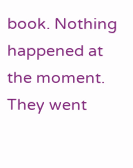book. Nothing happened at the moment. They went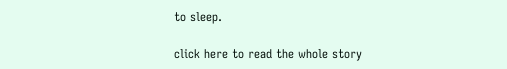to sleep.

click here to read the whole story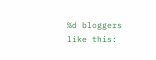%d bloggers like this: